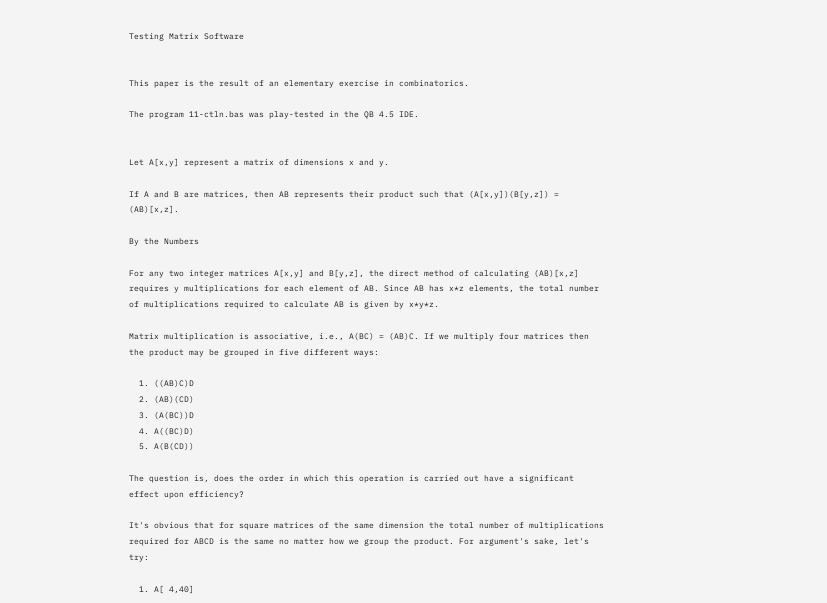Testing Matrix Software


This paper is the result of an elementary exercise in combinatorics.

The program 11-ctln.bas was play-tested in the QB 4.5 IDE.


Let A[x,y] represent a matrix of dimensions x and y.

If A and B are matrices, then AB represents their product such that (A[x,y])(B[y,z]) = (AB)[x,z].

By the Numbers

For any two integer matrices A[x,y] and B[y,z], the direct method of calculating (AB)[x,z] requires y multiplications for each element of AB. Since AB has x*z elements, the total number of multiplications required to calculate AB is given by x*y*z.

Matrix multiplication is associative, i.e., A(BC) = (AB)C. If we multiply four matrices then the product may be grouped in five different ways:

  1. ((AB)C)D
  2. (AB)(CD)
  3. (A(BC))D
  4. A((BC)D)
  5. A(B(CD))

The question is, does the order in which this operation is carried out have a significant effect upon efficiency?

It's obvious that for square matrices of the same dimension the total number of multiplications required for ABCD is the same no matter how we group the product. For argument's sake, let's try:

  1. A[ 4,40]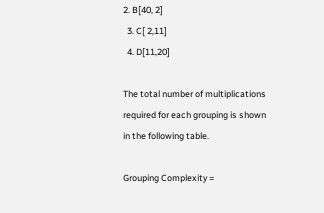2. B[40, 2]
  3. C[ 2,11]
  4. D[11,20]

The total number of multiplications required for each grouping is shown in the following table.

Grouping Complexity =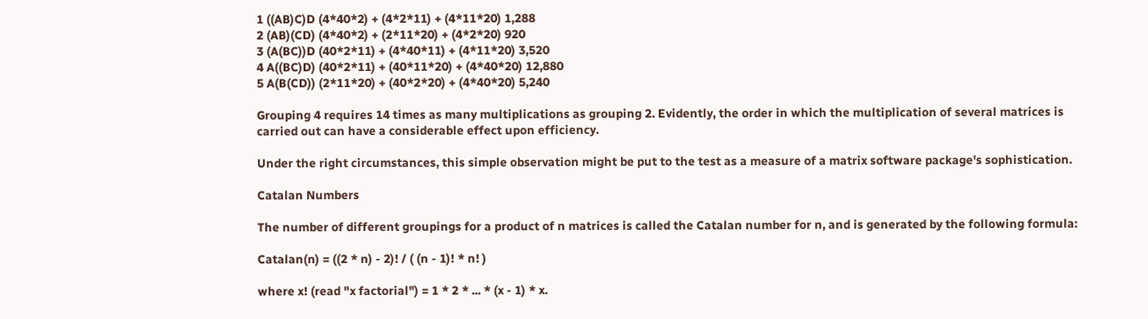1 ((AB)C)D (4*40*2) + (4*2*11) + (4*11*20) 1,288
2 (AB)(CD) (4*40*2) + (2*11*20) + (4*2*20) 920
3 (A(BC))D (40*2*11) + (4*40*11) + (4*11*20) 3,520
4 A((BC)D) (40*2*11) + (40*11*20) + (4*40*20) 12,880
5 A(B(CD)) (2*11*20) + (40*2*20) + (4*40*20) 5,240

Grouping 4 requires 14 times as many multiplications as grouping 2. Evidently, the order in which the multiplication of several matrices is carried out can have a considerable effect upon efficiency.

Under the right circumstances, this simple observation might be put to the test as a measure of a matrix software package's sophistication.

Catalan Numbers

The number of different groupings for a product of n matrices is called the Catalan number for n, and is generated by the following formula:

Catalan(n) = ((2 * n) - 2)! / ( (n - 1)! * n! )

where x! (read "x factorial") = 1 * 2 * ... * (x - 1) * x.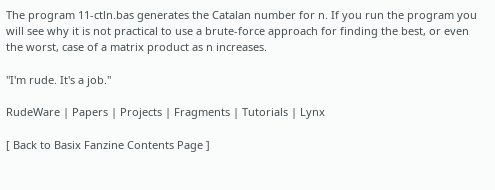The program 11-ctln.bas generates the Catalan number for n. If you run the program you will see why it is not practical to use a brute-force approach for finding the best, or even the worst, case of a matrix product as n increases.

"I'm rude. It's a job."

RudeWare | Papers | Projects | Fragments | Tutorials | Lynx

[ Back to Basix Fanzine Contents Page ]